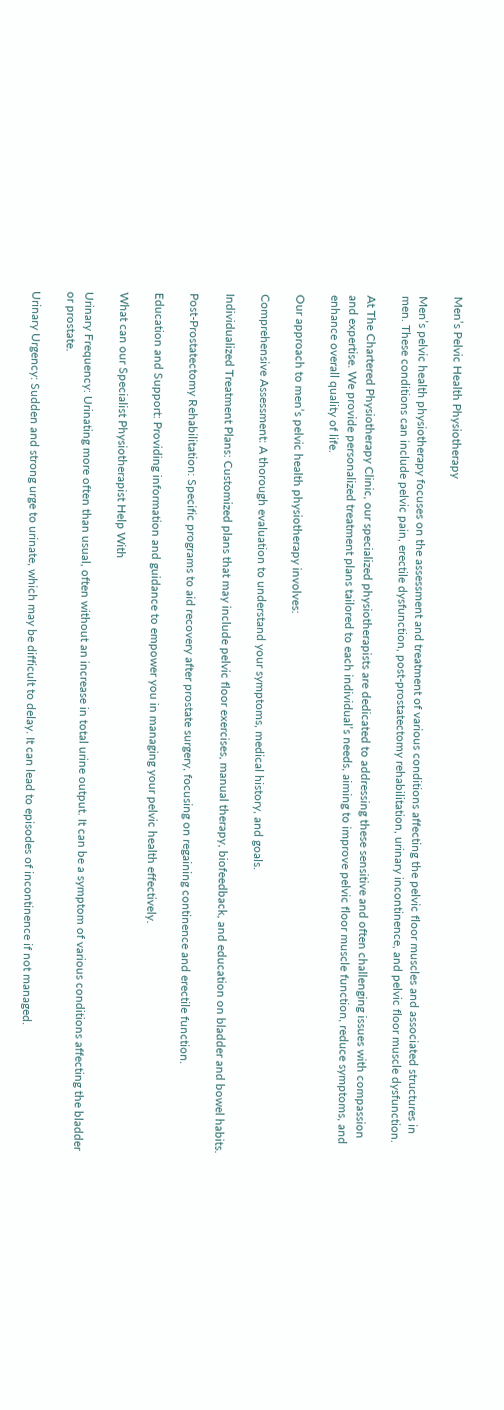Men’s Pelvic Health Physiotherapy

Men’s pelvic health physiotherapy focuses on the assessment and treatment of various conditions affecting the pelvic floor muscles and associated structures in men. These conditions can include pelvic pain, erectile dysfunction, post-prostatectomy rehabilitation, urinary incontinence, and pelvic floor muscle dysfunction.

At The Chartered Physiotherapy Clinic, our specialized physiotherapists are dedicated to addressing these sensitive and often challenging issues with compassion and expertise. We provide personalized treatment plans tailored to each individual’s needs, aiming to improve pelvic floor muscle function, reduce symptoms, and enhance overall quality of life.

Our approach to men’s pelvic health physiotherapy involves:

Comprehensive Assessment: A thorough evaluation to understand your symptoms, medical history, and goals.

Individualized Treatment Plans: Customized plans that may include pelvic floor exercises, manual therapy, biofeedback, and education on bladder and bowel habits.

Post-Prostatectomy Rehabilitation: Specific programs to aid recovery after prostate surgery, focusing on regaining continence and erectile function.

Education and Support: Providing information and guidance to empower you in managing your pelvic health effectively.

What can our Specialist Physiotherapist Help With

Urinary Frequency: Urinating more often than usual, often without an increase in total urine output. It can be a symptom of various conditions affecting the bladder or prostate.

Urinary Urgency: Sudden and strong urge to urinate, which may be difficult to delay. It can lead to episodes of incontinence if not managed.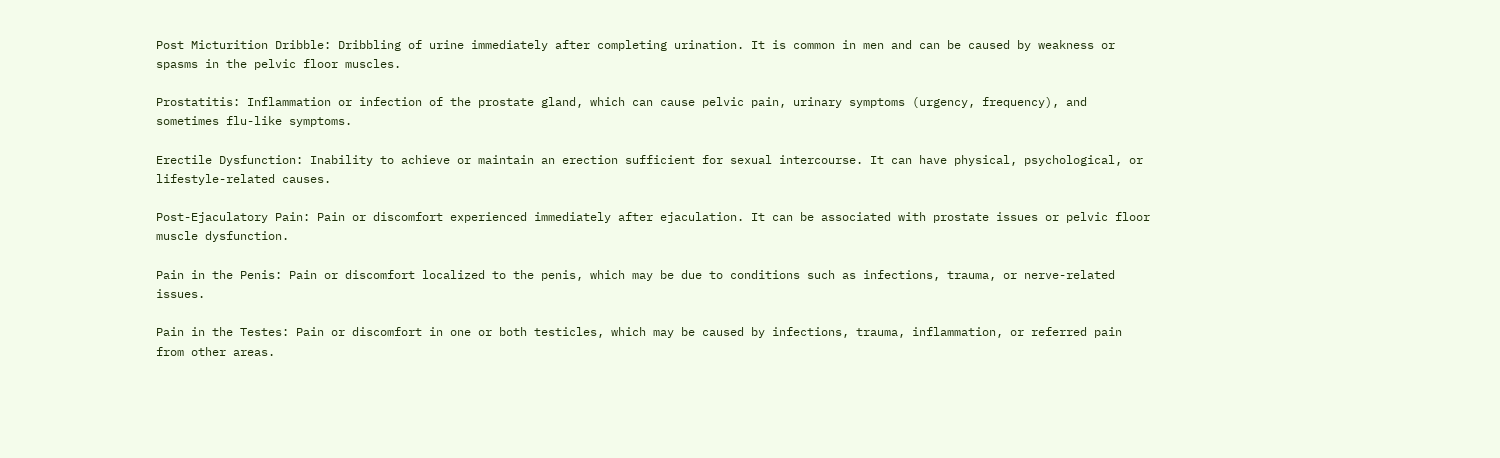Post Micturition Dribble: Dribbling of urine immediately after completing urination. It is common in men and can be caused by weakness or spasms in the pelvic floor muscles.

Prostatitis: Inflammation or infection of the prostate gland, which can cause pelvic pain, urinary symptoms (urgency, frequency), and sometimes flu-like symptoms.

Erectile Dysfunction: Inability to achieve or maintain an erection sufficient for sexual intercourse. It can have physical, psychological, or lifestyle-related causes.

Post-Ejaculatory Pain: Pain or discomfort experienced immediately after ejaculation. It can be associated with prostate issues or pelvic floor muscle dysfunction.

Pain in the Penis: Pain or discomfort localized to the penis, which may be due to conditions such as infections, trauma, or nerve-related issues.

Pain in the Testes: Pain or discomfort in one or both testicles, which may be caused by infections, trauma, inflammation, or referred pain from other areas.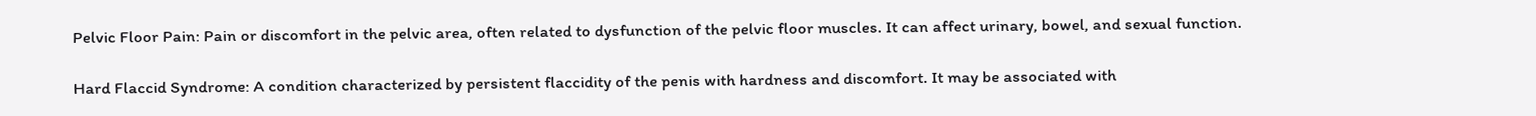Pelvic Floor Pain: Pain or discomfort in the pelvic area, often related to dysfunction of the pelvic floor muscles. It can affect urinary, bowel, and sexual function.

Hard Flaccid Syndrome: A condition characterized by persistent flaccidity of the penis with hardness and discomfort. It may be associated with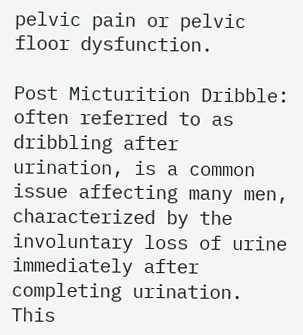pelvic pain or pelvic floor dysfunction.

Post Micturition Dribble: often referred to as dribbling after urination, is a common issue affecting many men, characterized by the involuntary loss of urine immediately after completing urination. This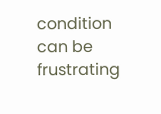condition can be frustrating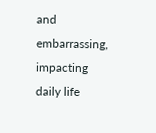and embarrassing, impacting daily life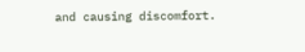and causing discomfort.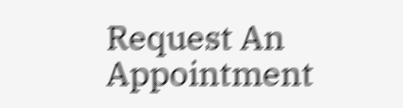Request An Appointment